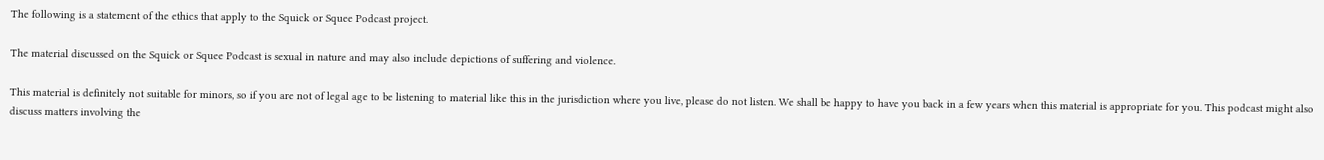The following is a statement of the ethics that apply to the Squick or Squee Podcast project.

The material discussed on the Squick or Squee Podcast is sexual in nature and may also include depictions of suffering and violence.

This material is definitely not suitable for minors, so if you are not of legal age to be listening to material like this in the jurisdiction where you live, please do not listen. We shall be happy to have you back in a few years when this material is appropriate for you. This podcast might also discuss matters involving the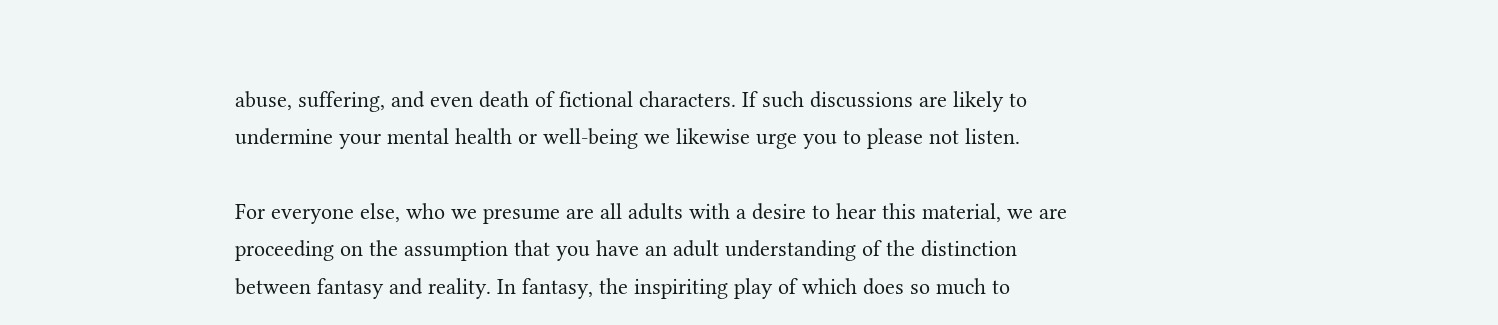abuse, suffering, and even death of fictional characters. If such discussions are likely to undermine your mental health or well-being we likewise urge you to please not listen.

For everyone else, who we presume are all adults with a desire to hear this material, we are proceeding on the assumption that you have an adult understanding of the distinction between fantasy and reality. In fantasy, the inspiriting play of which does so much to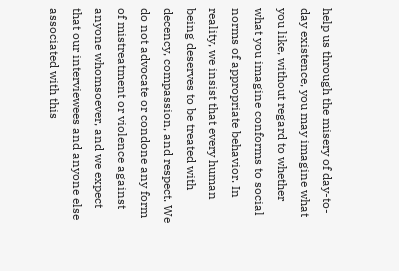help us through the misery of day-to-day existence, you may imagine what you like, without regard to whether what you imagine conforms to social norms of appropriate behavior. In reality, we insist that every human being deserves to be treated with decency, compassion, and respect. We do not advocate or condone any form of mistreatment or violence against anyone whomsoever, and we expect that our interviewees and anyone else associated with this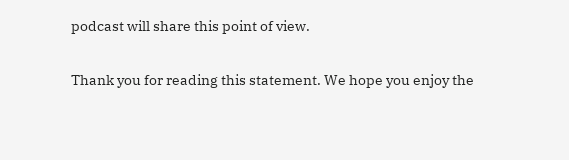podcast will share this point of view.

Thank you for reading this statement. We hope you enjoy the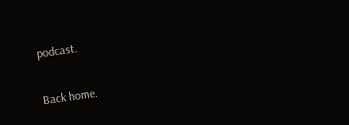podcast.

Back home.